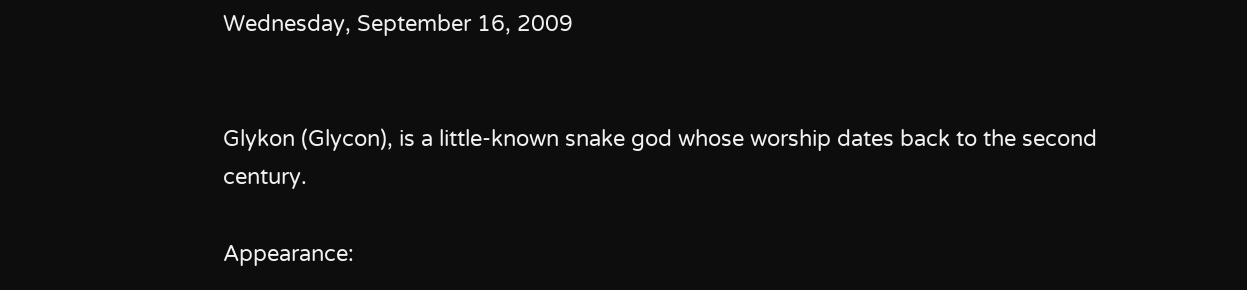Wednesday, September 16, 2009


Glykon (Glycon), is a little-known snake god whose worship dates back to the second century.

Appearance: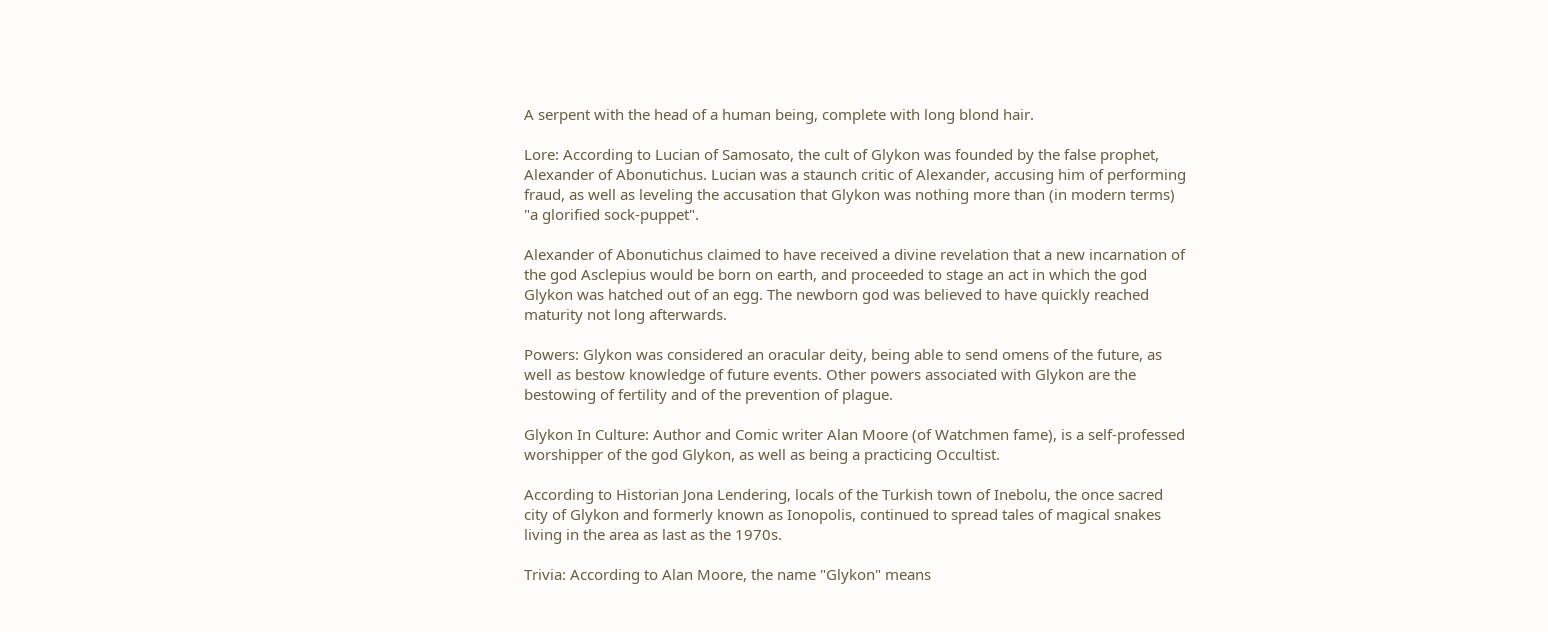A serpent with the head of a human being, complete with long blond hair.

Lore: According to Lucian of Samosato, the cult of Glykon was founded by the false prophet, Alexander of Abonutichus. Lucian was a staunch critic of Alexander, accusing him of performing fraud, as well as leveling the accusation that Glykon was nothing more than (in modern terms) "a glorified sock-puppet".

Alexander of Abonutichus claimed to have received a divine revelation that a new incarnation of the god Asclepius would be born on earth, and proceeded to stage an act in which the god Glykon was hatched out of an egg. The newborn god was believed to have quickly reached maturity not long afterwards.

Powers: Glykon was considered an oracular deity, being able to send omens of the future, as well as bestow knowledge of future events. Other powers associated with Glykon are the bestowing of fertility and of the prevention of plague.

Glykon In Culture: Author and Comic writer Alan Moore (of Watchmen fame), is a self-professed worshipper of the god Glykon, as well as being a practicing Occultist.

According to Historian Jona Lendering, locals of the Turkish town of Inebolu, the once sacred city of Glykon and formerly known as Ionopolis, continued to spread tales of magical snakes living in the area as last as the 1970s.

Trivia: According to Alan Moore, the name "Glykon" means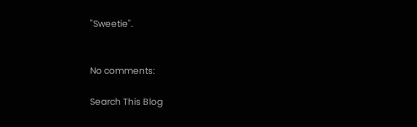"Sweetie".


No comments:

Search This Blog